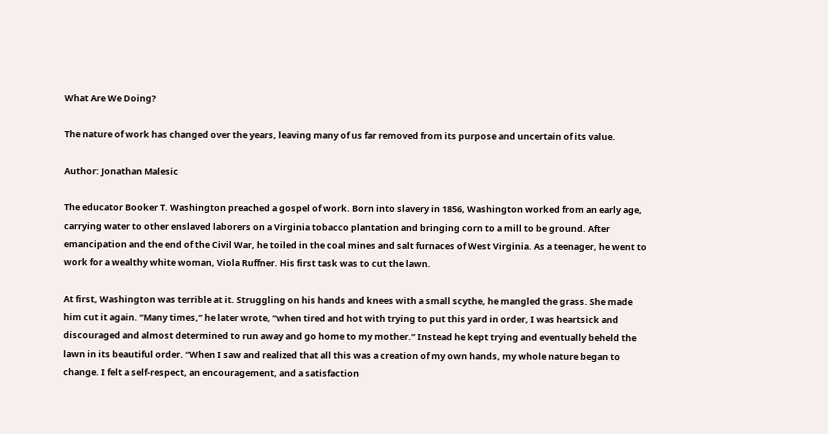What Are We Doing?

The nature of work has changed over the years, leaving many of us far removed from its purpose and uncertain of its value.

Author: Jonathan Malesic

The educator Booker T. Washington preached a gospel of work. Born into slavery in 1856, Washington worked from an early age, carrying water to other enslaved laborers on a Virginia tobacco plantation and bringing corn to a mill to be ground. After emancipation and the end of the Civil War, he toiled in the coal mines and salt furnaces of West Virginia. As a teenager, he went to work for a wealthy white woman, Viola Ruffner. His first task was to cut the lawn.

At first, Washington was terrible at it. Struggling on his hands and knees with a small scythe, he mangled the grass. She made him cut it again. “Many times,” he later wrote, “when tired and hot with trying to put this yard in order, I was heartsick and discouraged and almost determined to run away and go home to my mother.” Instead he kept trying and eventually beheld the lawn in its beautiful order. “When I saw and realized that all this was a creation of my own hands, my whole nature began to change. I felt a self-respect, an encouragement, and a satisfaction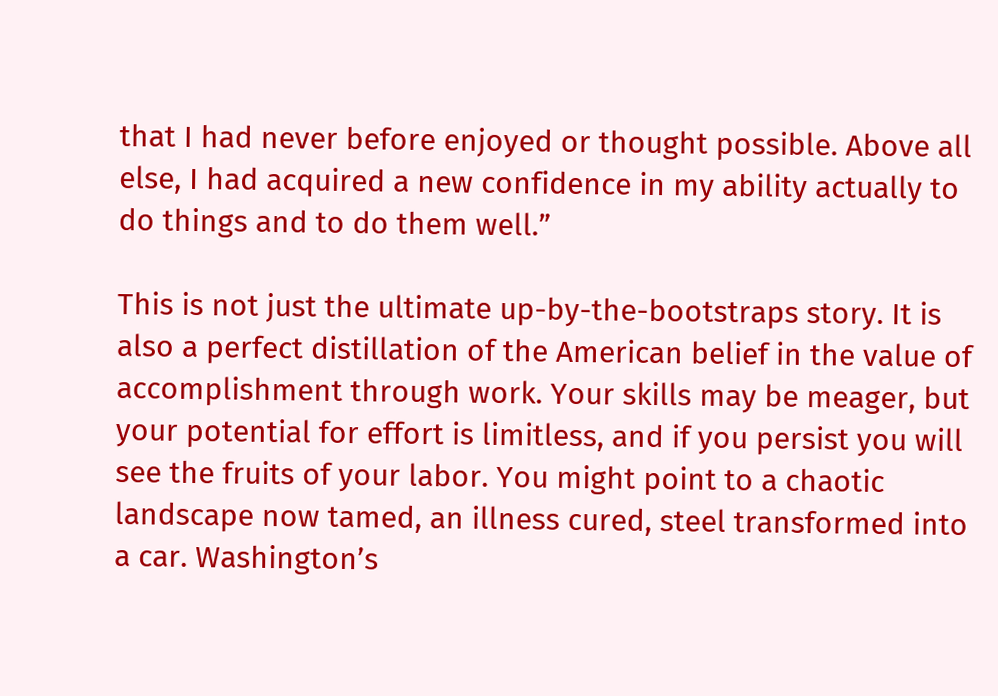that I had never before enjoyed or thought possible. Above all else, I had acquired a new confidence in my ability actually to do things and to do them well.”

This is not just the ultimate up-by-the-bootstraps story. It is also a perfect distillation of the American belief in the value of accomplishment through work. Your skills may be meager, but your potential for effort is limitless, and if you persist you will see the fruits of your labor. You might point to a chaotic landscape now tamed, an illness cured, steel transformed into a car. Washington’s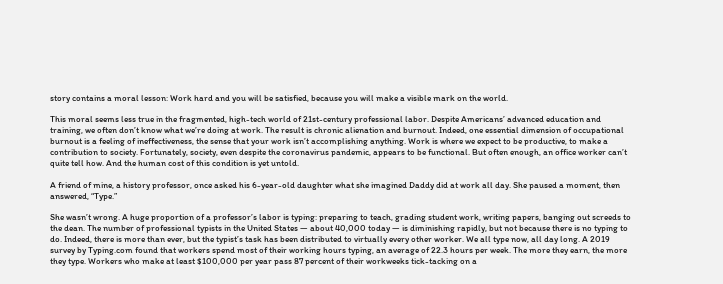story contains a moral lesson: Work hard and you will be satisfied, because you will make a visible mark on the world.

This moral seems less true in the fragmented, high-tech world of 21st-century professional labor. Despite Americans’ advanced education and training, we often don’t know what we’re doing at work. The result is chronic alienation and burnout. Indeed, one essential dimension of occupational burnout is a feeling of ineffectiveness, the sense that your work isn’t accomplishing anything. Work is where we expect to be productive, to make a contribution to society. Fortunately, society, even despite the coronavirus pandemic, appears to be functional. But often enough, an office worker can’t quite tell how. And the human cost of this condition is yet untold.

A friend of mine, a history professor, once asked his 6-year-old daughter what she imagined Daddy did at work all day. She paused a moment, then answered, “Type.”

She wasn’t wrong. A huge proportion of a professor’s labor is typing: preparing to teach, grading student work, writing papers, banging out screeds to the dean. The number of professional typists in the United States — about 40,000 today — is diminishing rapidly, but not because there is no typing to do. Indeed, there is more than ever, but the typist’s task has been distributed to virtually every other worker. We all type now, all day long. A 2019 survey by Typing.com found that workers spend most of their working hours typing, an average of 22.3 hours per week. The more they earn, the more they type. Workers who make at least $100,000 per year pass 87 percent of their workweeks tick-tacking on a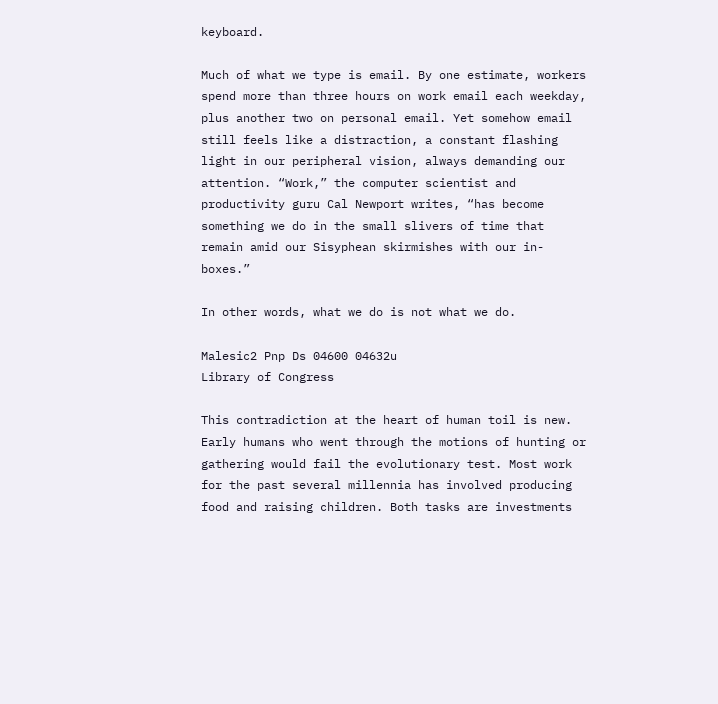keyboard.

Much of what we type is email. By one estimate, workers spend more than three hours on work email each weekday, plus another two on personal email. Yet somehow email still feels like a distraction, a constant flashing light in our peripheral vision, always demanding our attention. “Work,” the computer scientist and productivity guru Cal Newport writes, “has become something we do in the small slivers of time that remain amid our Sisyphean skirmishes with our in-boxes.”

In other words, what we do is not what we do.

Malesic2 Pnp Ds 04600 04632u
Library of Congress

This contradiction at the heart of human toil is new. Early humans who went through the motions of hunting or gathering would fail the evolutionary test. Most work for the past several millennia has involved producing food and raising children. Both tasks are investments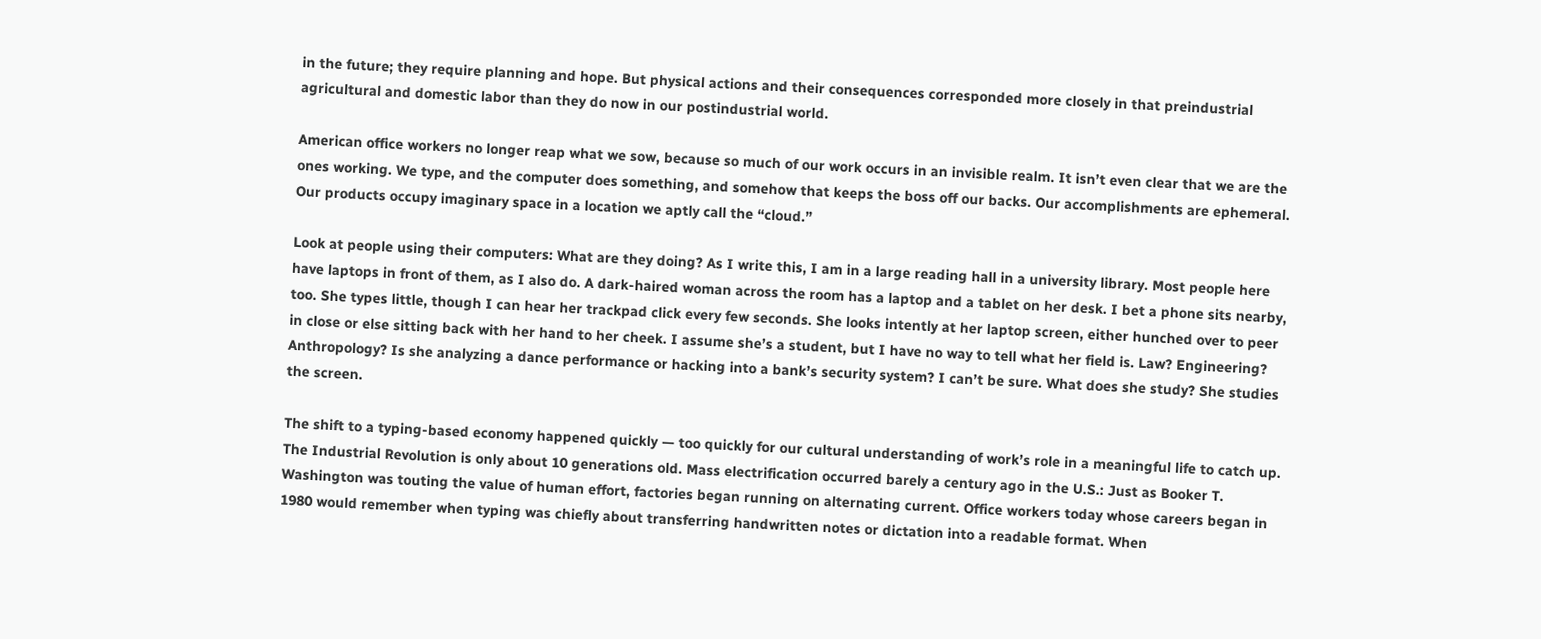in the future; they require planning and hope. But physical actions and their consequences corresponded more closely in that preindustrial agricultural and domestic labor than they do now in our postindustrial world.

American office workers no longer reap what we sow, because so much of our work occurs in an invisible realm. It isn’t even clear that we are the ones working. We type, and the computer does something, and somehow that keeps the boss off our backs. Our accomplishments are ephemeral. Our products occupy imaginary space in a location we aptly call the “cloud.”

Look at people using their computers: What are they doing? As I write this, I am in a large reading hall in a university library. Most people here have laptops in front of them, as I also do. A dark-haired woman across the room has a laptop and a tablet on her desk. I bet a phone sits nearby, too. She types little, though I can hear her trackpad click every few seconds. She looks intently at her laptop screen, either hunched over to peer in close or else sitting back with her hand to her cheek. I assume she’s a student, but I have no way to tell what her field is. Law? Engineering? Anthropology? Is she analyzing a dance performance or hacking into a bank’s security system? I can’t be sure. What does she study? She studies the screen.

The shift to a typing-based economy happened quickly — too quickly for our cultural understanding of work’s role in a meaningful life to catch up. The Industrial Revolution is only about 10 generations old. Mass electrification occurred barely a century ago in the U.S.: Just as Booker T. Washington was touting the value of human effort, factories began running on alternating current. Office workers today whose careers began in 1980 would remember when typing was chiefly about transferring handwritten notes or dictation into a readable format. When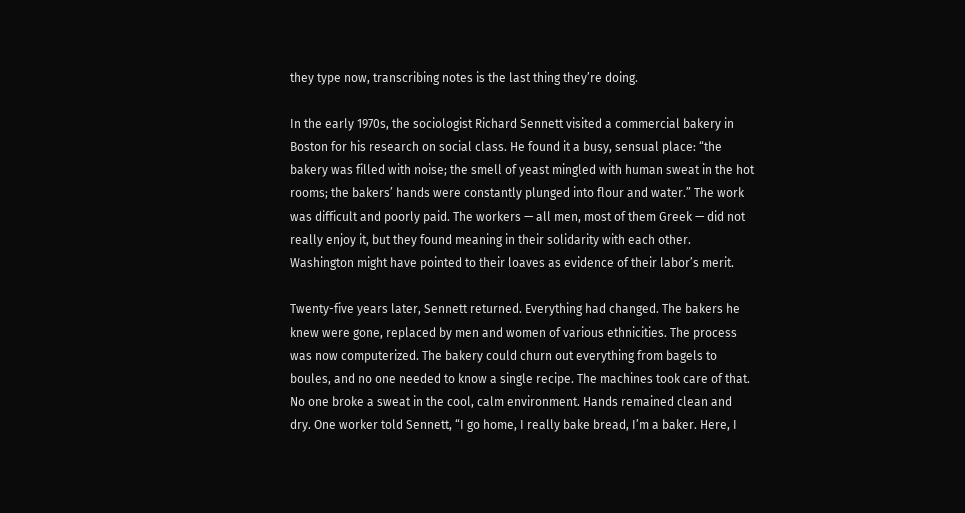they type now, transcribing notes is the last thing they’re doing.

In the early 1970s, the sociologist Richard Sennett visited a commercial bakery in Boston for his research on social class. He found it a busy, sensual place: “the bakery was filled with noise; the smell of yeast mingled with human sweat in the hot rooms; the bakers’ hands were constantly plunged into flour and water.” The work was difficult and poorly paid. The workers — all men, most of them Greek — did not really enjoy it, but they found meaning in their solidarity with each other. Washington might have pointed to their loaves as evidence of their labor’s merit.

Twenty-five years later, Sennett returned. Everything had changed. The bakers he knew were gone, replaced by men and women of various ethnicities. The process was now computerized. The bakery could churn out everything from bagels to boules, and no one needed to know a single recipe. The machines took care of that. No one broke a sweat in the cool, calm environment. Hands remained clean and dry. One worker told Sennett, “I go home, I really bake bread, I’m a baker. Here, I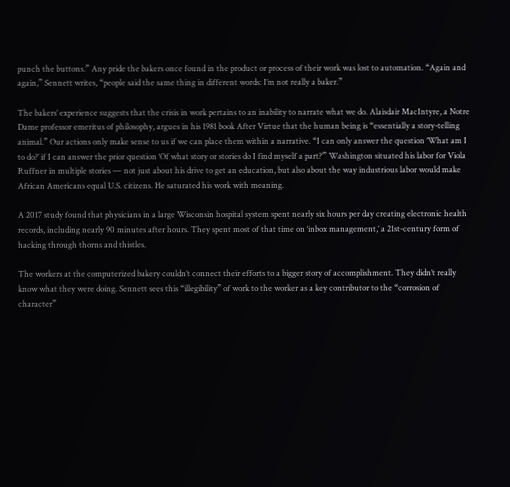punch the buttons.” Any pride the bakers once found in the product or process of their work was lost to automation. “Again and again,” Sennett writes, “people said the same thing in different words: I’m not really a baker.”

The bakers’ experience suggests that the crisis in work pertains to an inability to narrate what we do. Alaisdair MacIntyre, a Notre Dame professor emeritus of philosophy, argues in his 1981 book After Virtue that the human being is “essentially a story-telling animal.” Our actions only make sense to us if we can place them within a narrative. “I can only answer the question ‘What am I to do?’ if I can answer the prior question ‘Of what story or stories do I find myself a part?’” Washington situated his labor for Viola Ruffner in multiple stories — not just about his drive to get an education, but also about the way industrious labor would make African Americans equal U.S. citizens. He saturated his work with meaning.

A 2017 study found that physicians in a large Wisconsin hospital system spent nearly six hours per day creating electronic health records, including nearly 90 minutes after hours. They spent most of that time on ‘inbox management,’ a 21st-century form of hacking through thorns and thistles.

The workers at the computerized bakery couldn’t connect their efforts to a bigger story of accomplishment. They didn’t really know what they were doing. Sennett sees this “illegibility” of work to the worker as a key contributor to the “corrosion of character”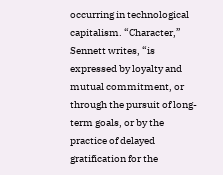occurring in technological capitalism. “Character,” Sennett writes, “is expressed by loyalty and mutual commitment, or through the pursuit of long-term goals, or by the practice of delayed gratification for the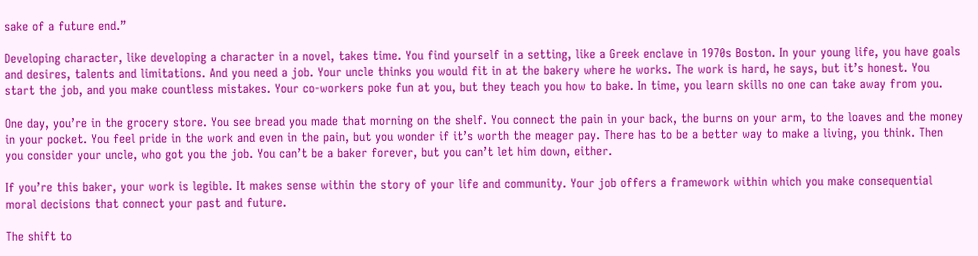sake of a future end.”

Developing character, like developing a character in a novel, takes time. You find yourself in a setting, like a Greek enclave in 1970s Boston. In your young life, you have goals and desires, talents and limitations. And you need a job. Your uncle thinks you would fit in at the bakery where he works. The work is hard, he says, but it’s honest. You start the job, and you make countless mistakes. Your co-workers poke fun at you, but they teach you how to bake. In time, you learn skills no one can take away from you.

One day, you’re in the grocery store. You see bread you made that morning on the shelf. You connect the pain in your back, the burns on your arm, to the loaves and the money in your pocket. You feel pride in the work and even in the pain, but you wonder if it’s worth the meager pay. There has to be a better way to make a living, you think. Then you consider your uncle, who got you the job. You can’t be a baker forever, but you can’t let him down, either.

If you’re this baker, your work is legible. It makes sense within the story of your life and community. Your job offers a framework within which you make consequential moral decisions that connect your past and future.

The shift to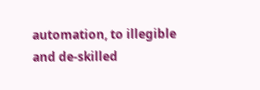automation, to illegible and de-skilled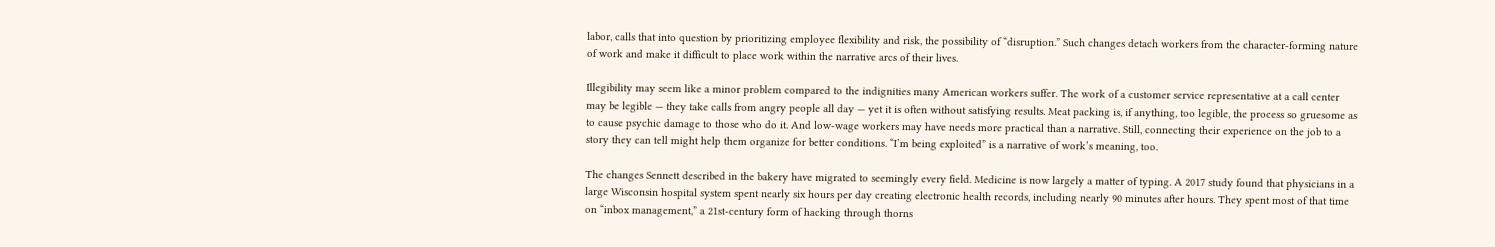labor, calls that into question by prioritizing employee flexibility and risk, the possibility of “disruption.” Such changes detach workers from the character-forming nature of work and make it difficult to place work within the narrative arcs of their lives.

Illegibility may seem like a minor problem compared to the indignities many American workers suffer. The work of a customer service representative at a call center may be legible — they take calls from angry people all day — yet it is often without satisfying results. Meat packing is, if anything, too legible, the process so gruesome as to cause psychic damage to those who do it. And low-wage workers may have needs more practical than a narrative. Still, connecting their experience on the job to a story they can tell might help them organize for better conditions. “I’m being exploited” is a narrative of work’s meaning, too.

The changes Sennett described in the bakery have migrated to seemingly every field. Medicine is now largely a matter of typing. A 2017 study found that physicians in a large Wisconsin hospital system spent nearly six hours per day creating electronic health records, including nearly 90 minutes after hours. They spent most of that time on “inbox management,” a 21st-century form of hacking through thorns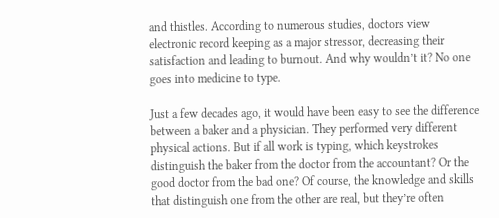and thistles. According to numerous studies, doctors view electronic record keeping as a major stressor, decreasing their satisfaction and leading to burnout. And why wouldn’t it? No one goes into medicine to type.

Just a few decades ago, it would have been easy to see the difference between a baker and a physician. They performed very different physical actions. But if all work is typing, which keystrokes distinguish the baker from the doctor from the accountant? Or the good doctor from the bad one? Of course, the knowledge and skills that distinguish one from the other are real, but they’re often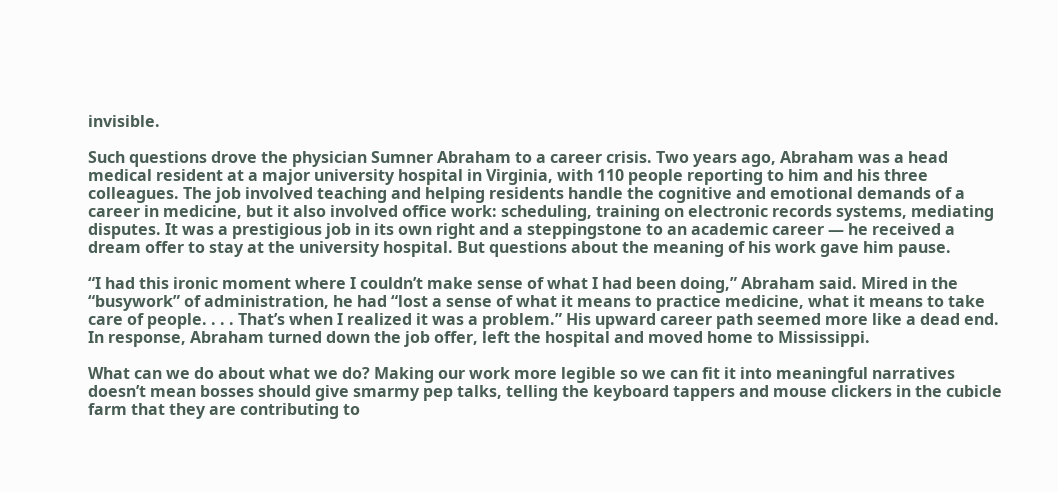invisible.

Such questions drove the physician Sumner Abraham to a career crisis. Two years ago, Abraham was a head medical resident at a major university hospital in Virginia, with 110 people reporting to him and his three colleagues. The job involved teaching and helping residents handle the cognitive and emotional demands of a career in medicine, but it also involved office work: scheduling, training on electronic records systems, mediating disputes. It was a prestigious job in its own right and a steppingstone to an academic career — he received a dream offer to stay at the university hospital. But questions about the meaning of his work gave him pause.

“I had this ironic moment where I couldn’t make sense of what I had been doing,” Abraham said. Mired in the “busywork” of administration, he had “lost a sense of what it means to practice medicine, what it means to take care of people. . . . That’s when I realized it was a problem.” His upward career path seemed more like a dead end. In response, Abraham turned down the job offer, left the hospital and moved home to Mississippi.

What can we do about what we do? Making our work more legible so we can fit it into meaningful narratives doesn’t mean bosses should give smarmy pep talks, telling the keyboard tappers and mouse clickers in the cubicle farm that they are contributing to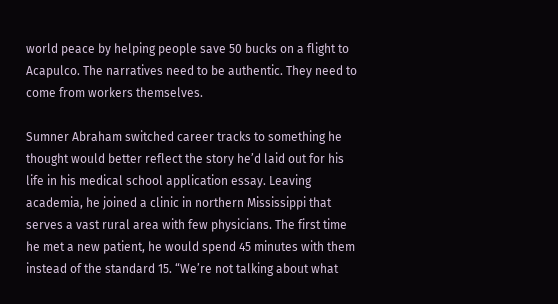world peace by helping people save 50 bucks on a flight to Acapulco. The narratives need to be authentic. They need to come from workers themselves.

Sumner Abraham switched career tracks to something he thought would better reflect the story he’d laid out for his life in his medical school application essay. Leaving academia, he joined a clinic in northern Mississippi that serves a vast rural area with few physicians. The first time he met a new patient, he would spend 45 minutes with them instead of the standard 15. “We’re not talking about what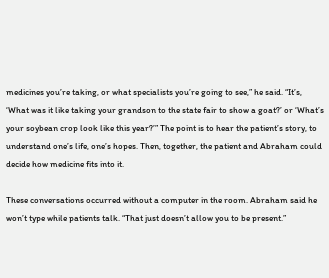medicines you’re taking, or what specialists you’re going to see,” he said. “It’s, ‘What was it like taking your grandson to the state fair to show a goat?’ or ‘What’s your soybean crop look like this year?’” The point is to hear the patient’s story, to understand one’s life, one’s hopes. Then, together, the patient and Abraham could decide how medicine fits into it.

These conversations occurred without a computer in the room. Abraham said he won’t type while patients talk. “That just doesn’t allow you to be present.”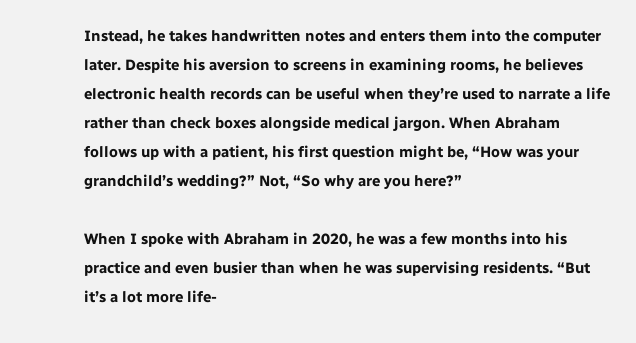Instead, he takes handwritten notes and enters them into the computer later. Despite his aversion to screens in examining rooms, he believes electronic health records can be useful when they’re used to narrate a life rather than check boxes alongside medical jargon. When Abraham follows up with a patient, his first question might be, “How was your grandchild’s wedding?” Not, “So why are you here?”

When I spoke with Abraham in 2020, he was a few months into his practice and even busier than when he was supervising residents. “But it’s a lot more life-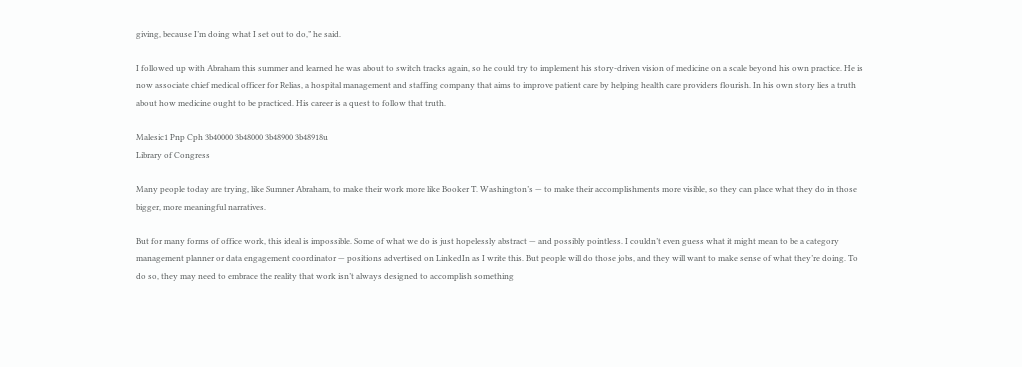giving, because I’m doing what I set out to do,” he said.

I followed up with Abraham this summer and learned he was about to switch tracks again, so he could try to implement his story-driven vision of medicine on a scale beyond his own practice. He is now associate chief medical officer for Relias, a hospital management and staffing company that aims to improve patient care by helping health care providers flourish. In his own story lies a truth about how medicine ought to be practiced. His career is a quest to follow that truth.

Malesic1 Pnp Cph 3b40000 3b48000 3b48900 3b48918u
Library of Congress

Many people today are trying, like Sumner Abraham, to make their work more like Booker T. Washington’s — to make their accomplishments more visible, so they can place what they do in those bigger, more meaningful narratives.

But for many forms of office work, this ideal is impossible. Some of what we do is just hopelessly abstract — and possibly pointless. I couldn’t even guess what it might mean to be a category management planner or data engagement coordinator — positions advertised on LinkedIn as I write this. But people will do those jobs, and they will want to make sense of what they’re doing. To do so, they may need to embrace the reality that work isn’t always designed to accomplish something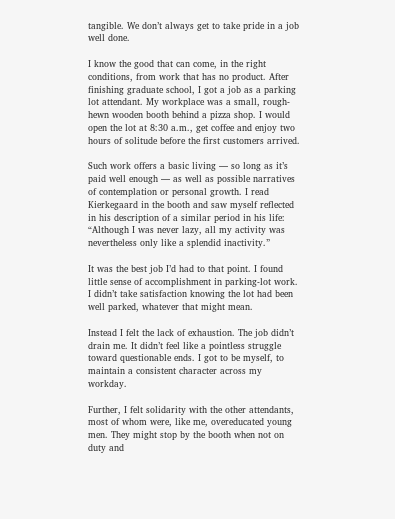tangible. We don’t always get to take pride in a job well done.

I know the good that can come, in the right conditions, from work that has no product. After finishing graduate school, I got a job as a parking lot attendant. My workplace was a small, rough-hewn wooden booth behind a pizza shop. I would open the lot at 8:30 a.m., get coffee and enjoy two hours of solitude before the first customers arrived.

Such work offers a basic living — so long as it’s paid well enough — as well as possible narratives of contemplation or personal growth. I read Kierkegaard in the booth and saw myself reflected in his description of a similar period in his life: “Although I was never lazy, all my activity was nevertheless only like a splendid inactivity.”

It was the best job I’d had to that point. I found little sense of accomplishment in parking-lot work. I didn’t take satisfaction knowing the lot had been well parked, whatever that might mean.

Instead I felt the lack of exhaustion. The job didn’t drain me. It didn’t feel like a pointless struggle toward questionable ends. I got to be myself, to maintain a consistent character across my workday.

Further, I felt solidarity with the other attendants, most of whom were, like me, overeducated young men. They might stop by the booth when not on duty and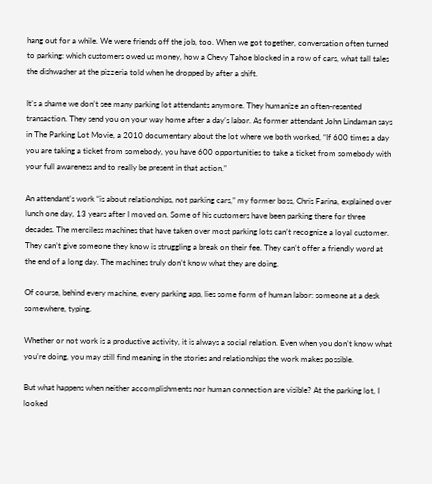hang out for a while. We were friends off the job, too. When we got together, conversation often turned to parking: which customers owed us money, how a Chevy Tahoe blocked in a row of cars, what tall tales the dishwasher at the pizzeria told when he dropped by after a shift.

It’s a shame we don’t see many parking lot attendants anymore. They humanize an often-resented transaction. They send you on your way home after a day’s labor. As former attendant John Lindaman says in The Parking Lot Movie, a 2010 documentary about the lot where we both worked, “If 600 times a day you are taking a ticket from somebody, you have 600 opportunities to take a ticket from somebody with your full awareness and to really be present in that action.”

An attendant’s work “is about relationships, not parking cars,” my former boss, Chris Farina, explained over lunch one day, 13 years after I moved on. Some of his customers have been parking there for three decades. The merciless machines that have taken over most parking lots can’t recognize a loyal customer. They can’t give someone they know is struggling a break on their fee. They can’t offer a friendly word at the end of a long day. The machines truly don’t know what they are doing.

Of course, behind every machine, every parking app, lies some form of human labor: someone at a desk somewhere, typing.

Whether or not work is a productive activity, it is always a social relation. Even when you don’t know what you’re doing, you may still find meaning in the stories and relationships the work makes possible.

But what happens when neither accomplishments nor human connection are visible? At the parking lot, I looked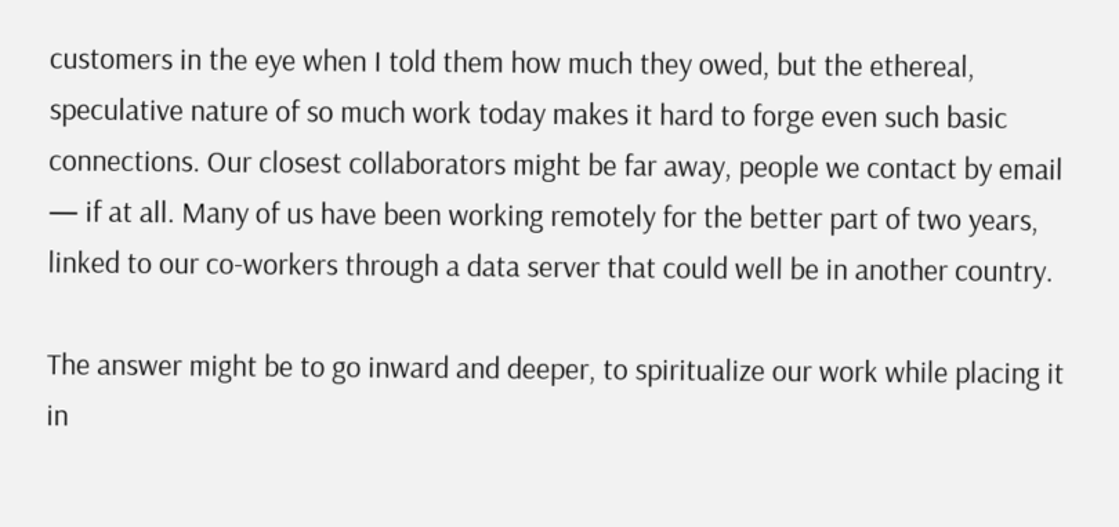customers in the eye when I told them how much they owed, but the ethereal, speculative nature of so much work today makes it hard to forge even such basic connections. Our closest collaborators might be far away, people we contact by email — if at all. Many of us have been working remotely for the better part of two years, linked to our co-workers through a data server that could well be in another country.

The answer might be to go inward and deeper, to spiritualize our work while placing it in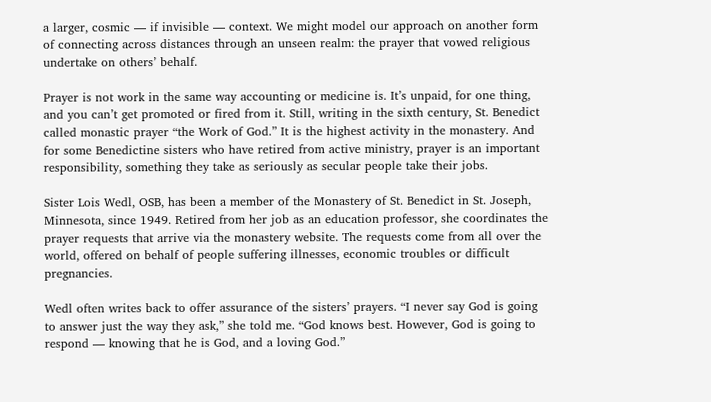a larger, cosmic — if invisible — context. We might model our approach on another form of connecting across distances through an unseen realm: the prayer that vowed religious undertake on others’ behalf.

Prayer is not work in the same way accounting or medicine is. It’s unpaid, for one thing, and you can’t get promoted or fired from it. Still, writing in the sixth century, St. Benedict called monastic prayer “the Work of God.” It is the highest activity in the monastery. And for some Benedictine sisters who have retired from active ministry, prayer is an important responsibility, something they take as seriously as secular people take their jobs.

Sister Lois Wedl, OSB, has been a member of the Monastery of St. Benedict in St. Joseph, Minnesota, since 1949. Retired from her job as an education professor, she coordinates the prayer requests that arrive via the monastery website. The requests come from all over the world, offered on behalf of people suffering illnesses, economic troubles or difficult pregnancies.

Wedl often writes back to offer assurance of the sisters’ prayers. “I never say God is going to answer just the way they ask,” she told me. “God knows best. However, God is going to respond — knowing that he is God, and a loving God.”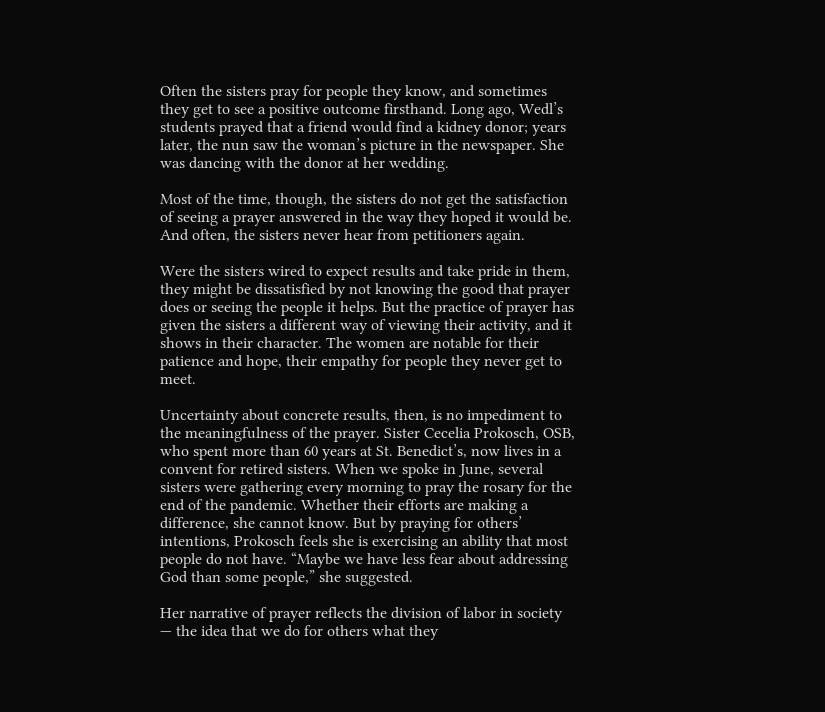Often the sisters pray for people they know, and sometimes they get to see a positive outcome firsthand. Long ago, Wedl’s students prayed that a friend would find a kidney donor; years later, the nun saw the woman’s picture in the newspaper. She was dancing with the donor at her wedding.

Most of the time, though, the sisters do not get the satisfaction of seeing a prayer answered in the way they hoped it would be. And often, the sisters never hear from petitioners again.

Were the sisters wired to expect results and take pride in them, they might be dissatisfied by not knowing the good that prayer does or seeing the people it helps. But the practice of prayer has given the sisters a different way of viewing their activity, and it shows in their character. The women are notable for their patience and hope, their empathy for people they never get to meet.

Uncertainty about concrete results, then, is no impediment to the meaningfulness of the prayer. Sister Cecelia Prokosch, OSB, who spent more than 60 years at St. Benedict’s, now lives in a convent for retired sisters. When we spoke in June, several sisters were gathering every morning to pray the rosary for the end of the pandemic. Whether their efforts are making a difference, she cannot know. But by praying for others’ intentions, Prokosch feels she is exercising an ability that most people do not have. “Maybe we have less fear about addressing God than some people,” she suggested.

Her narrative of prayer reflects the division of labor in society — the idea that we do for others what they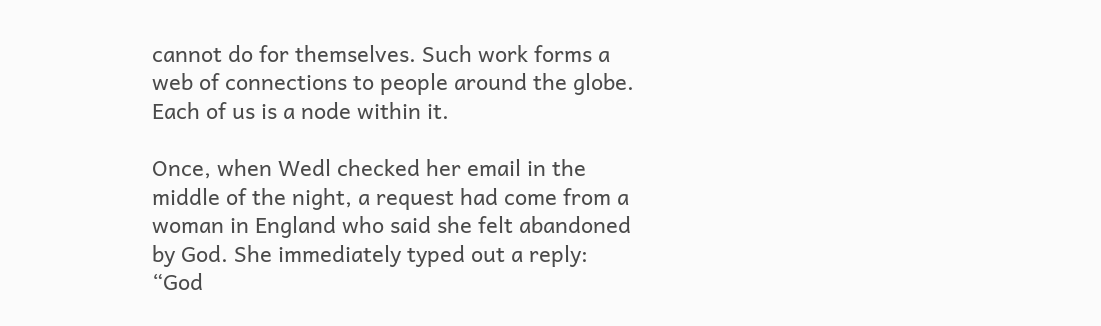cannot do for themselves. Such work forms a web of connections to people around the globe. Each of us is a node within it.

Once, when Wedl checked her email in the middle of the night, a request had come from a woman in England who said she felt abandoned by God. She immediately typed out a reply: “God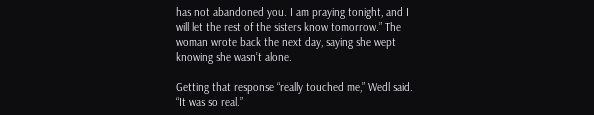has not abandoned you. I am praying tonight, and I will let the rest of the sisters know tomorrow.” The woman wrote back the next day, saying she wept knowing she wasn’t alone.

Getting that response “really touched me,” Wedl said. “It was so real.”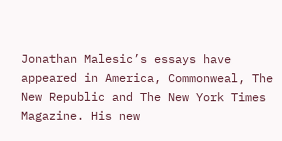Jonathan Malesic’s essays have appeared in America, Commonweal, The New Republic and The New York Times Magazine. His new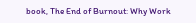book, The End of Burnout: Why Work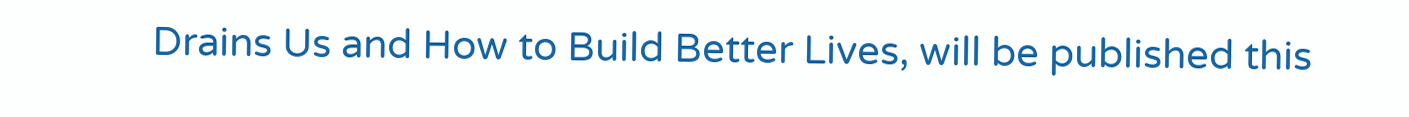Drains Us and How to Build Better Lives, will be published this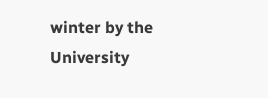winter by the University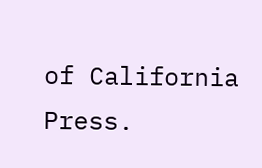of California Press.